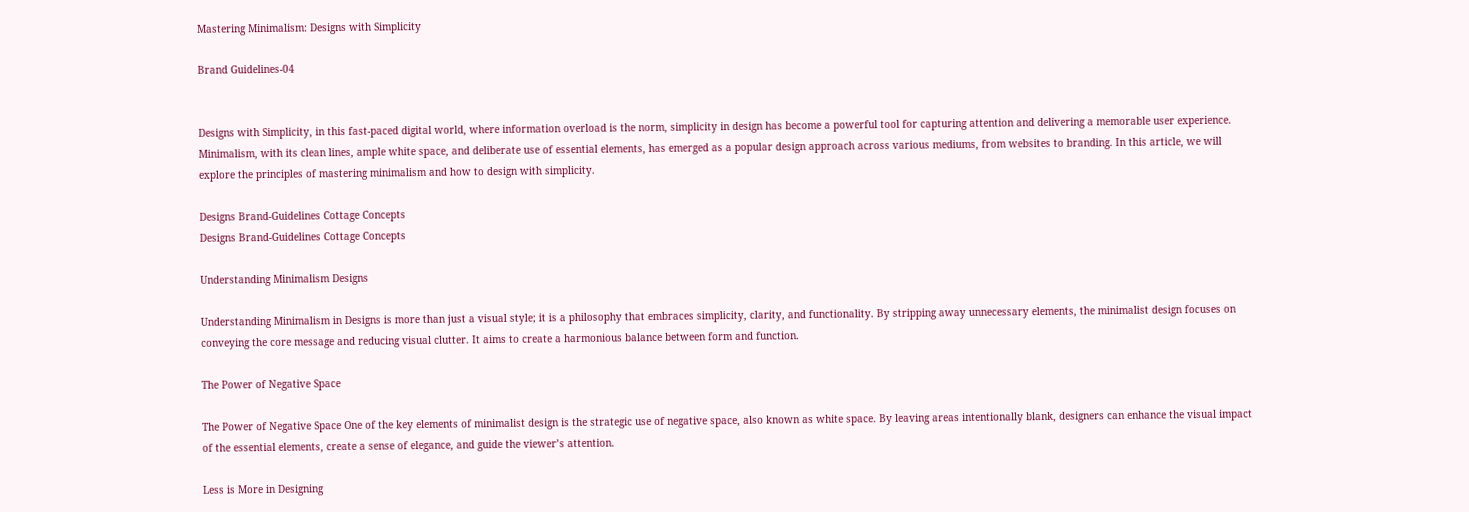Mastering Minimalism: Designs with Simplicity

Brand Guidelines-04


Designs with Simplicity, in this fast-paced digital world, where information overload is the norm, simplicity in design has become a powerful tool for capturing attention and delivering a memorable user experience. Minimalism, with its clean lines, ample white space, and deliberate use of essential elements, has emerged as a popular design approach across various mediums, from websites to branding. In this article, we will explore the principles of mastering minimalism and how to design with simplicity.

Designs Brand-Guidelines Cottage Concepts
Designs Brand-Guidelines Cottage Concepts

Understanding Minimalism Designs

Understanding Minimalism in Designs is more than just a visual style; it is a philosophy that embraces simplicity, clarity, and functionality. By stripping away unnecessary elements, the minimalist design focuses on conveying the core message and reducing visual clutter. It aims to create a harmonious balance between form and function.

The Power of Negative Space

The Power of Negative Space One of the key elements of minimalist design is the strategic use of negative space, also known as white space. By leaving areas intentionally blank, designers can enhance the visual impact of the essential elements, create a sense of elegance, and guide the viewer’s attention.

Less is More in Designing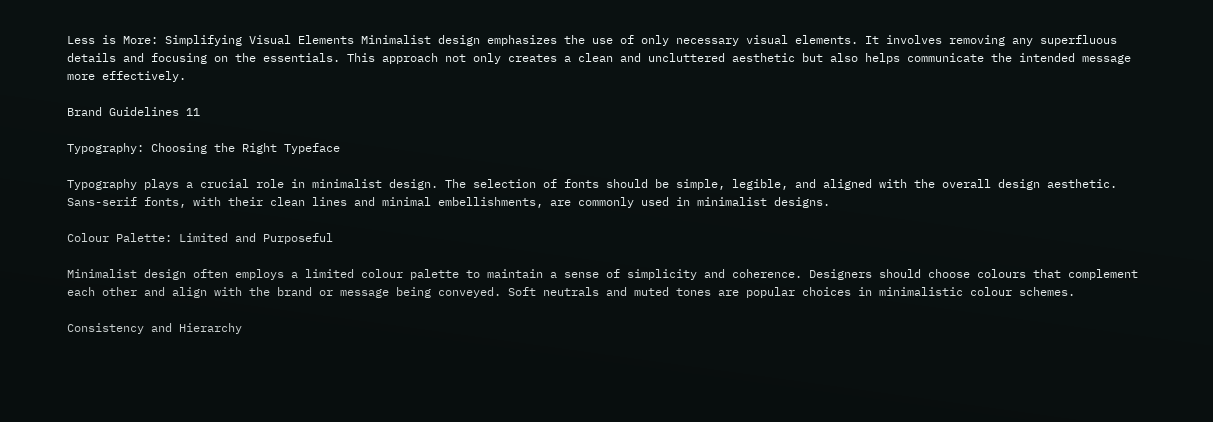Less is More: Simplifying Visual Elements Minimalist design emphasizes the use of only necessary visual elements. It involves removing any superfluous details and focusing on the essentials. This approach not only creates a clean and uncluttered aesthetic but also helps communicate the intended message more effectively.

Brand Guidelines 11

Typography: Choosing the Right Typeface

Typography plays a crucial role in minimalist design. The selection of fonts should be simple, legible, and aligned with the overall design aesthetic. Sans-serif fonts, with their clean lines and minimal embellishments, are commonly used in minimalist designs.

Colour Palette: Limited and Purposeful

Minimalist design often employs a limited colour palette to maintain a sense of simplicity and coherence. Designers should choose colours that complement each other and align with the brand or message being conveyed. Soft neutrals and muted tones are popular choices in minimalistic colour schemes.

Consistency and Hierarchy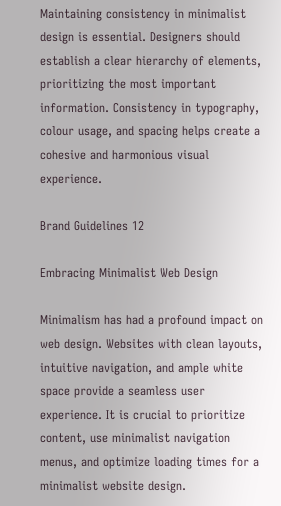Maintaining consistency in minimalist design is essential. Designers should establish a clear hierarchy of elements, prioritizing the most important information. Consistency in typography, colour usage, and spacing helps create a cohesive and harmonious visual experience.

Brand Guidelines 12

Embracing Minimalist Web Design

Minimalism has had a profound impact on web design. Websites with clean layouts, intuitive navigation, and ample white space provide a seamless user experience. It is crucial to prioritize content, use minimalist navigation menus, and optimize loading times for a minimalist website design.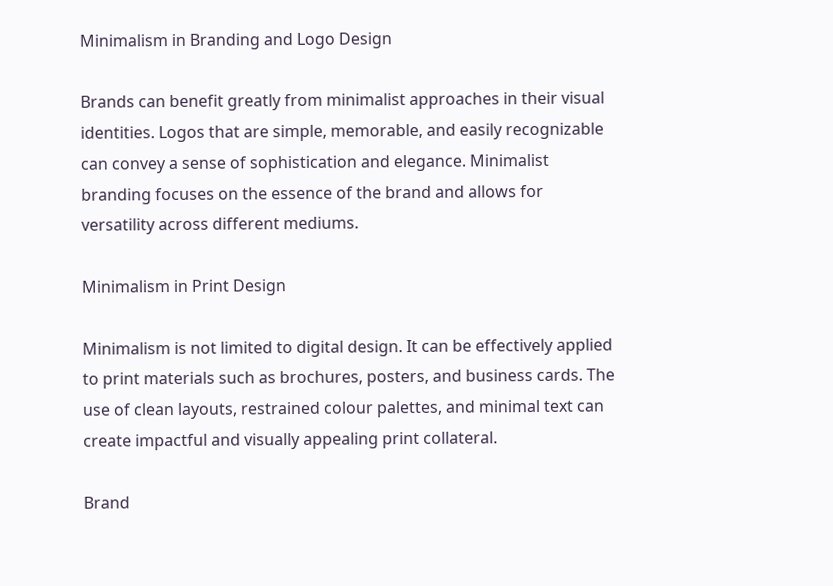Minimalism in Branding and Logo Design

Brands can benefit greatly from minimalist approaches in their visual identities. Logos that are simple, memorable, and easily recognizable can convey a sense of sophistication and elegance. Minimalist branding focuses on the essence of the brand and allows for versatility across different mediums.

Minimalism in Print Design

Minimalism is not limited to digital design. It can be effectively applied to print materials such as brochures, posters, and business cards. The use of clean layouts, restrained colour palettes, and minimal text can create impactful and visually appealing print collateral.

Brand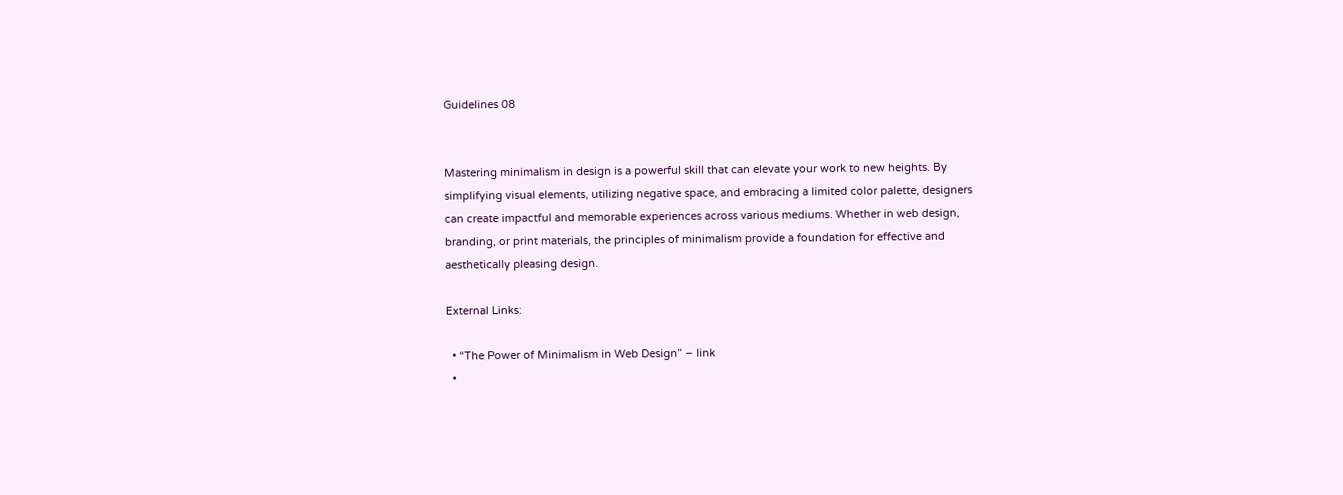Guidelines 08


Mastering minimalism in design is a powerful skill that can elevate your work to new heights. By simplifying visual elements, utilizing negative space, and embracing a limited color palette, designers can create impactful and memorable experiences across various mediums. Whether in web design, branding, or print materials, the principles of minimalism provide a foundation for effective and aesthetically pleasing design.

External Links:

  • “The Power of Minimalism in Web Design” – link
  •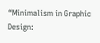“Minimalism in Graphic Design: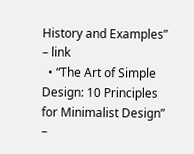History and Examples” – link
  • “The Art of Simple Design: 10 Principles for Minimalist Design” –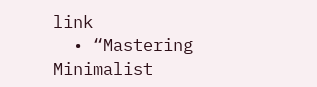link
  • “Mastering Minimalist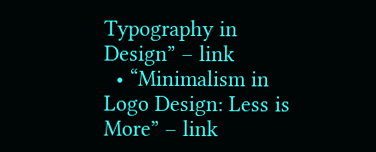Typography in Design” – link
  • “Minimalism in Logo Design: Less is More” – link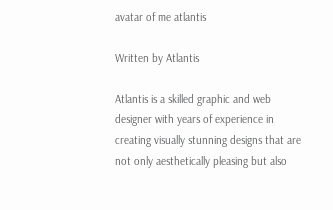avatar of me atlantis

Written by Atlantis

Atlantis is a skilled graphic and web designer with years of experience in creating visually stunning designs that are not only aesthetically pleasing but also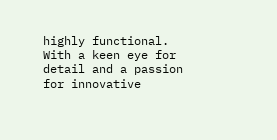highly functional. With a keen eye for detail and a passion for innovative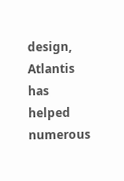design, Atlantis has helped numerous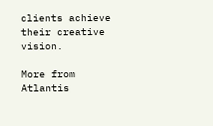clients achieve their creative vision.

More from Atlantis